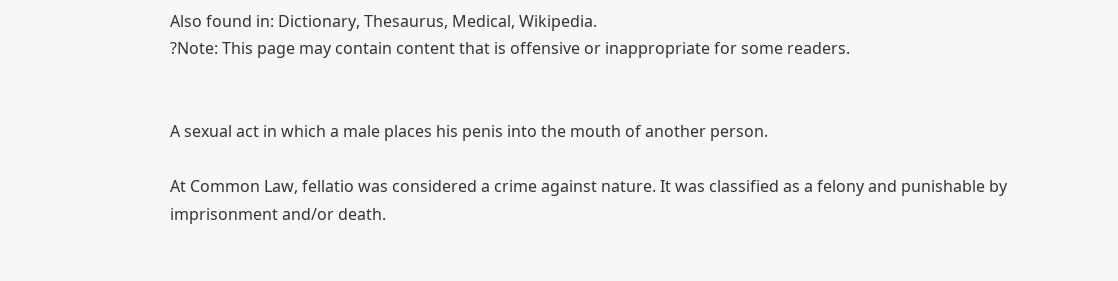Also found in: Dictionary, Thesaurus, Medical, Wikipedia.
?Note: This page may contain content that is offensive or inappropriate for some readers.


A sexual act in which a male places his penis into the mouth of another person.

At Common Law, fellatio was considered a crime against nature. It was classified as a felony and punishable by imprisonment and/or death.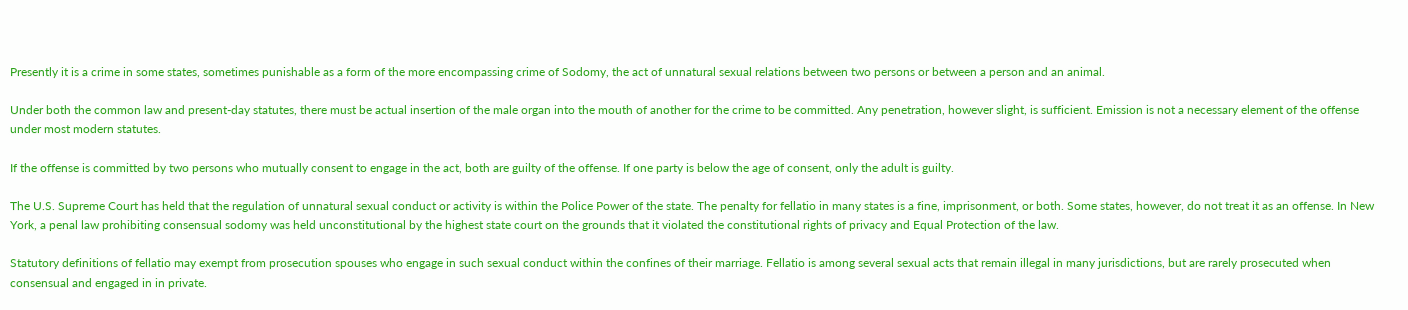Presently it is a crime in some states, sometimes punishable as a form of the more encompassing crime of Sodomy, the act of unnatural sexual relations between two persons or between a person and an animal.

Under both the common law and present-day statutes, there must be actual insertion of the male organ into the mouth of another for the crime to be committed. Any penetration, however slight, is sufficient. Emission is not a necessary element of the offense under most modern statutes.

If the offense is committed by two persons who mutually consent to engage in the act, both are guilty of the offense. If one party is below the age of consent, only the adult is guilty.

The U.S. Supreme Court has held that the regulation of unnatural sexual conduct or activity is within the Police Power of the state. The penalty for fellatio in many states is a fine, imprisonment, or both. Some states, however, do not treat it as an offense. In New York, a penal law prohibiting consensual sodomy was held unconstitutional by the highest state court on the grounds that it violated the constitutional rights of privacy and Equal Protection of the law.

Statutory definitions of fellatio may exempt from prosecution spouses who engage in such sexual conduct within the confines of their marriage. Fellatio is among several sexual acts that remain illegal in many jurisdictions, but are rarely prosecuted when consensual and engaged in in private.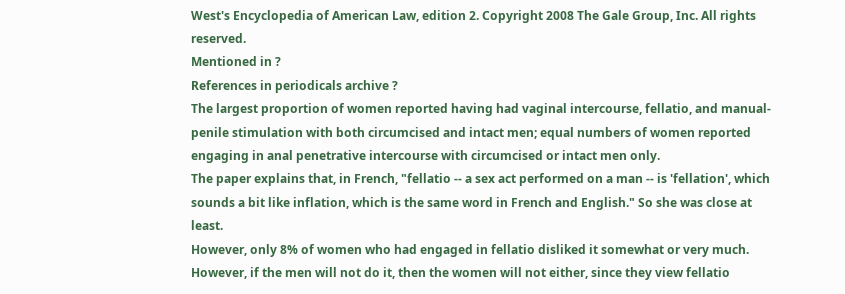West's Encyclopedia of American Law, edition 2. Copyright 2008 The Gale Group, Inc. All rights reserved.
Mentioned in ?
References in periodicals archive ?
The largest proportion of women reported having had vaginal intercourse, fellatio, and manual-penile stimulation with both circumcised and intact men; equal numbers of women reported engaging in anal penetrative intercourse with circumcised or intact men only.
The paper explains that, in French, "fellatio -- a sex act performed on a man -- is 'fellation', which sounds a bit like inflation, which is the same word in French and English." So she was close at least.
However, only 8% of women who had engaged in fellatio disliked it somewhat or very much.
However, if the men will not do it, then the women will not either, since they view fellatio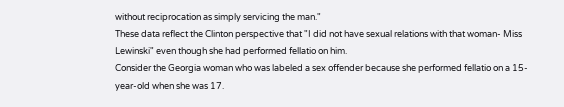without reciprocation as simply servicing the man."
These data reflect the Clinton perspective that "I did not have sexual relations with that woman- Miss Lewinski" even though she had performed fellatio on him.
Consider the Georgia woman who was labeled a sex offender because she performed fellatio on a 15-year-old when she was 17.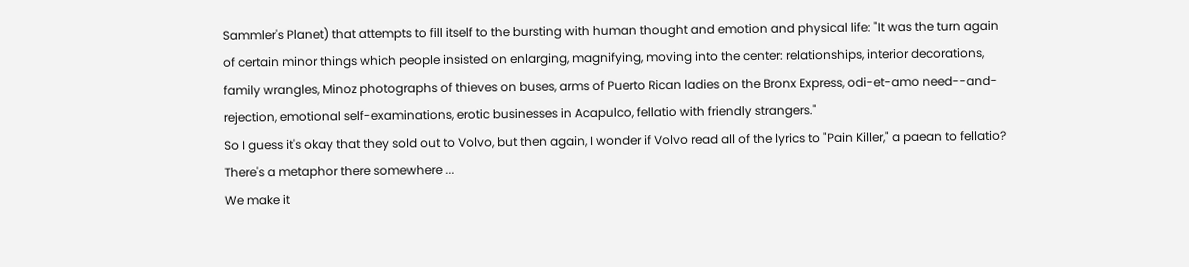Sammler's Planet) that attempts to fill itself to the bursting with human thought and emotion and physical life: "It was the turn again of certain minor things which people insisted on enlarging, magnifying, moving into the center: relationships, interior decorations, family wrangles, Minoz photographs of thieves on buses, arms of Puerto Rican ladies on the Bronx Express, odi-et-amo need--and-rejection, emotional self-examinations, erotic businesses in Acapulco, fellatio with friendly strangers."
So I guess it's okay that they sold out to Volvo, but then again, I wonder if Volvo read all of the lyrics to "Pain Killer," a paean to fellatio? There's a metaphor there somewhere ...
We make it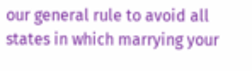our general rule to avoid all states in which marrying your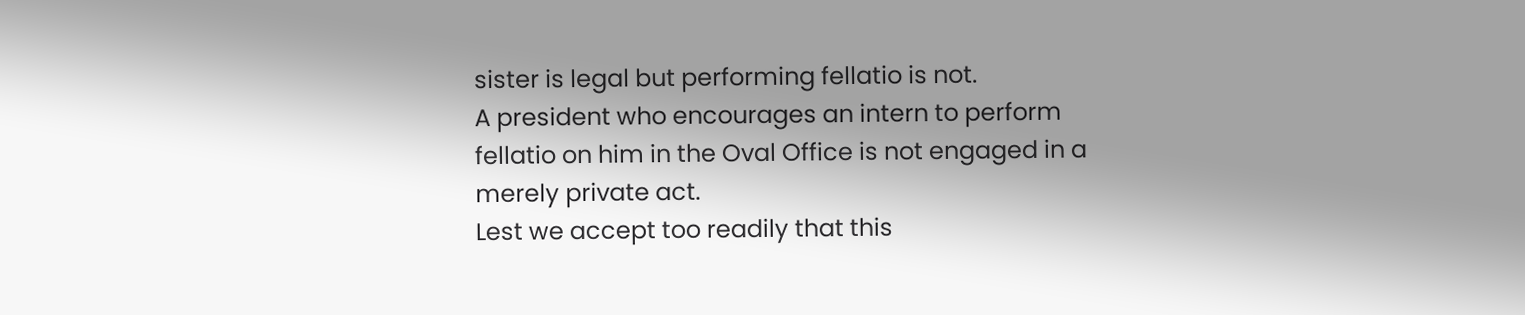sister is legal but performing fellatio is not.
A president who encourages an intern to perform fellatio on him in the Oval Office is not engaged in a merely private act.
Lest we accept too readily that this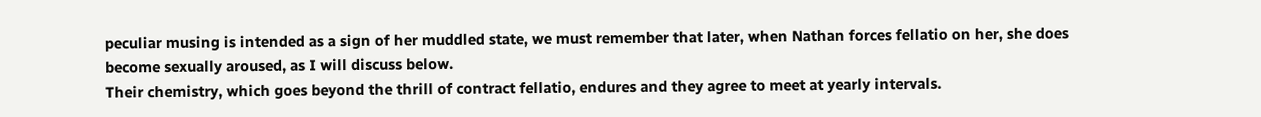peculiar musing is intended as a sign of her muddled state, we must remember that later, when Nathan forces fellatio on her, she does become sexually aroused, as I will discuss below.
Their chemistry, which goes beyond the thrill of contract fellatio, endures and they agree to meet at yearly intervals.